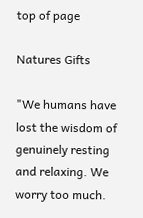top of page

Natures Gifts

"We humans have lost the wisdom of genuinely resting and relaxing. We worry too much.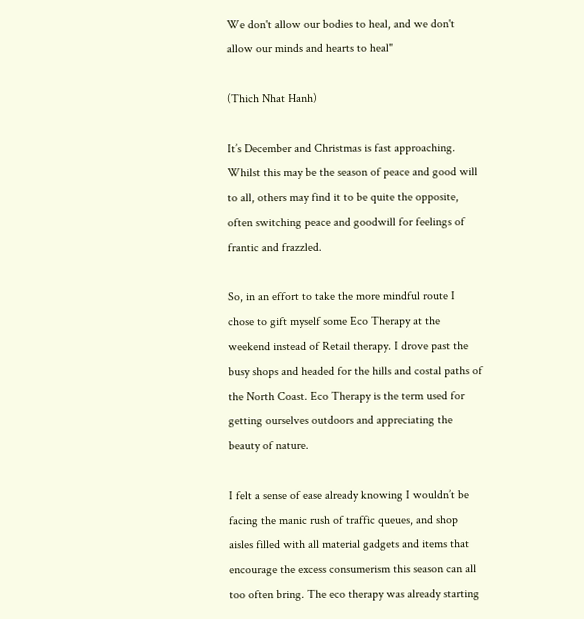We don't allow our bodies to heal, and we don't allow our minds and hearts to heal"

(Thich Nhat Hanh)

It’s December and Christmas is fast approaching. Whilst this may be the season of peace and good will to all, others may find it to be quite the opposite, often switching peace and goodwill for feelings of frantic and frazzled.

So, in an effort to take the more mindful route I chose to gift myself some Eco Therapy at the weekend instead of Retail therapy. I drove past the busy shops and headed for the hills and costal paths of the North Coast. Eco Therapy is the term used for getting ourselves outdoors and appreciating the beauty of nature.

I felt a sense of ease already knowing I wouldn’t be facing the manic rush of traffic queues, and shop aisles filled with all material gadgets and items that encourage the excess consumerism this season can all too often bring. The eco therapy was already starting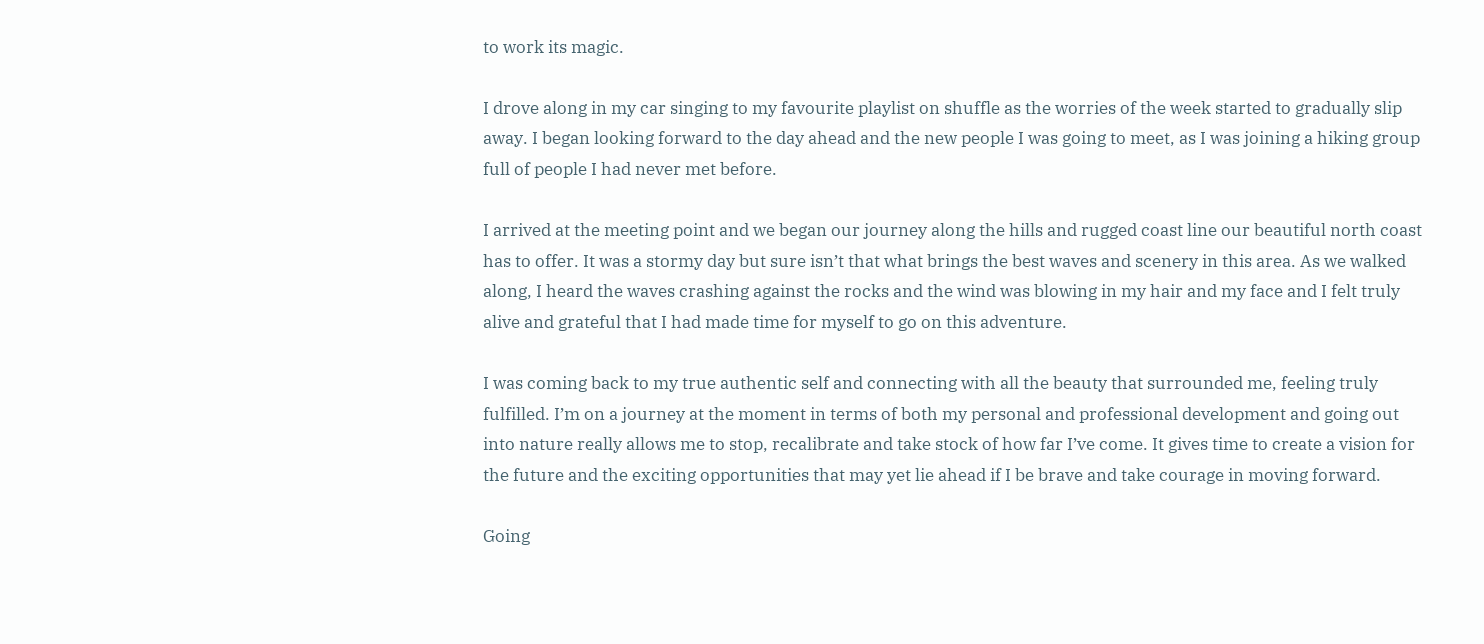to work its magic.

I drove along in my car singing to my favourite playlist on shuffle as the worries of the week started to gradually slip away. I began looking forward to the day ahead and the new people I was going to meet, as I was joining a hiking group full of people I had never met before.

I arrived at the meeting point and we began our journey along the hills and rugged coast line our beautiful north coast has to offer. It was a stormy day but sure isn’t that what brings the best waves and scenery in this area. As we walked along, I heard the waves crashing against the rocks and the wind was blowing in my hair and my face and I felt truly alive and grateful that I had made time for myself to go on this adventure.

I was coming back to my true authentic self and connecting with all the beauty that surrounded me, feeling truly fulfilled. I’m on a journey at the moment in terms of both my personal and professional development and going out into nature really allows me to stop, recalibrate and take stock of how far I’ve come. It gives time to create a vision for the future and the exciting opportunities that may yet lie ahead if I be brave and take courage in moving forward.

Going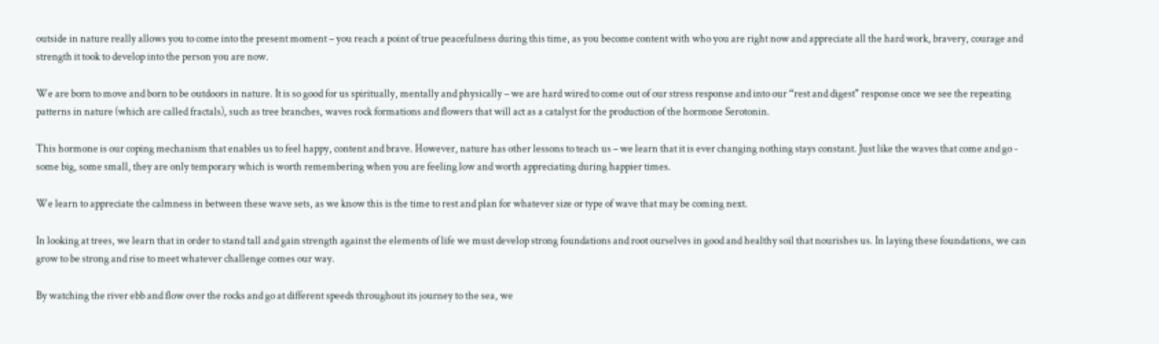outside in nature really allows you to come into the present moment – you reach a point of true peacefulness during this time, as you become content with who you are right now and appreciate all the hard work, bravery, courage and strength it took to develop into the person you are now.

We are born to move and born to be outdoors in nature. It is so good for us spiritually, mentally and physically – we are hard wired to come out of our stress response and into our “rest and digest" response once we see the repeating patterns in nature (which are called fractals), such as tree branches, waves rock formations and flowers that will act as a catalyst for the production of the hormone Serotonin.

This hormone is our coping mechanism that enables us to feel happy, content and brave. However, nature has other lessons to teach us – we learn that it is ever changing nothing stays constant. Just like the waves that come and go - some big, some small, they are only temporary which is worth remembering when you are feeling low and worth appreciating during happier times.

We learn to appreciate the calmness in between these wave sets, as we know this is the time to rest and plan for whatever size or type of wave that may be coming next.

In looking at trees, we learn that in order to stand tall and gain strength against the elements of life we must develop strong foundations and root ourselves in good and healthy soil that nourishes us. In laying these foundations, we can grow to be strong and rise to meet whatever challenge comes our way.

By watching the river ebb and flow over the rocks and go at different speeds throughout its journey to the sea, we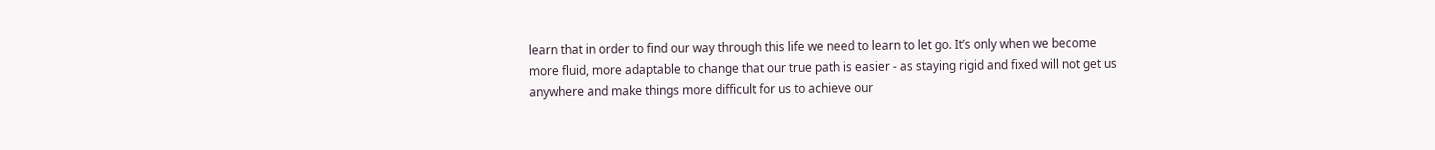learn that in order to find our way through this life we need to learn to let go. It’s only when we become more fluid, more adaptable to change that our true path is easier - as staying rigid and fixed will not get us anywhere and make things more difficult for us to achieve our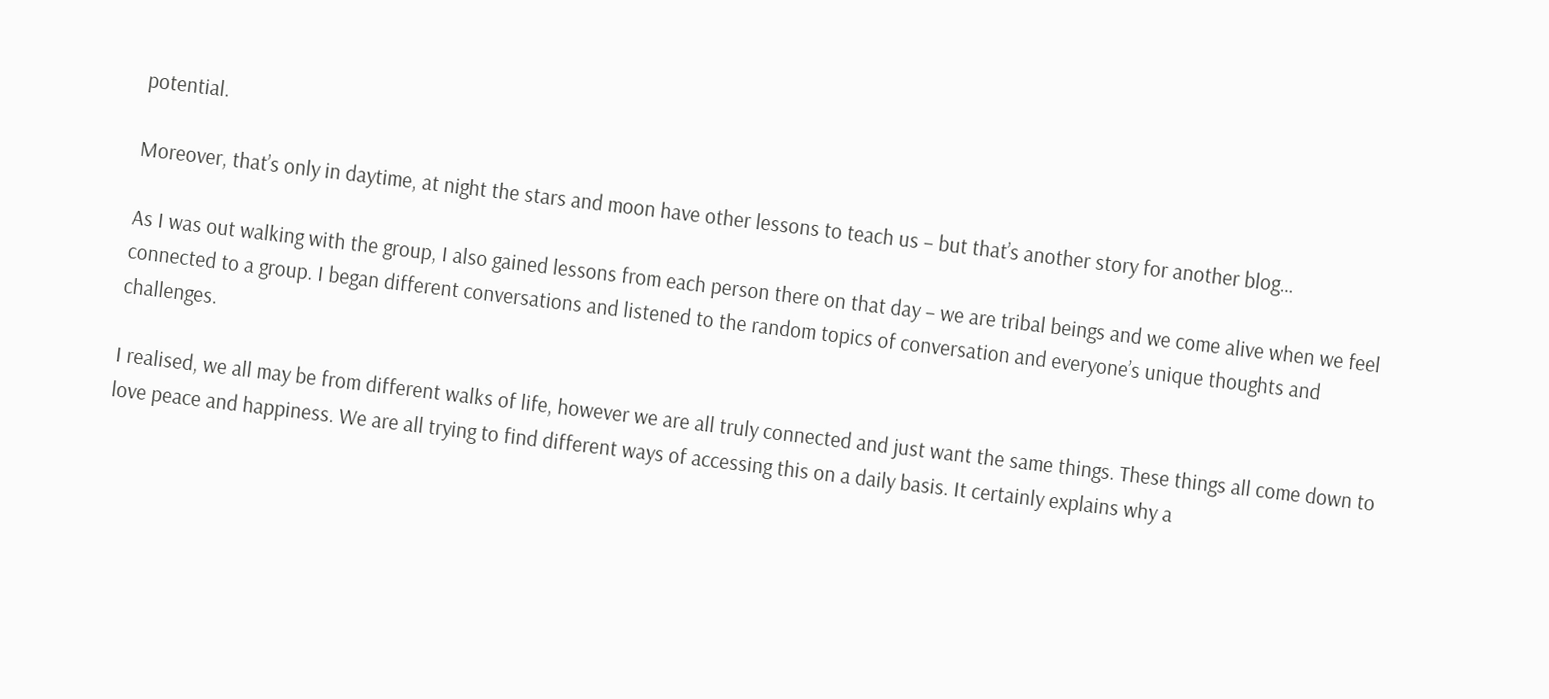potential.

Moreover, that’s only in daytime, at night the stars and moon have other lessons to teach us – but that’s another story for another blog…

As I was out walking with the group, I also gained lessons from each person there on that day – we are tribal beings and we come alive when we feel connected to a group. I began different conversations and listened to the random topics of conversation and everyone’s unique thoughts and challenges.

I realised, we all may be from different walks of life, however we are all truly connected and just want the same things. These things all come down to love peace and happiness. We are all trying to find different ways of accessing this on a daily basis. It certainly explains why a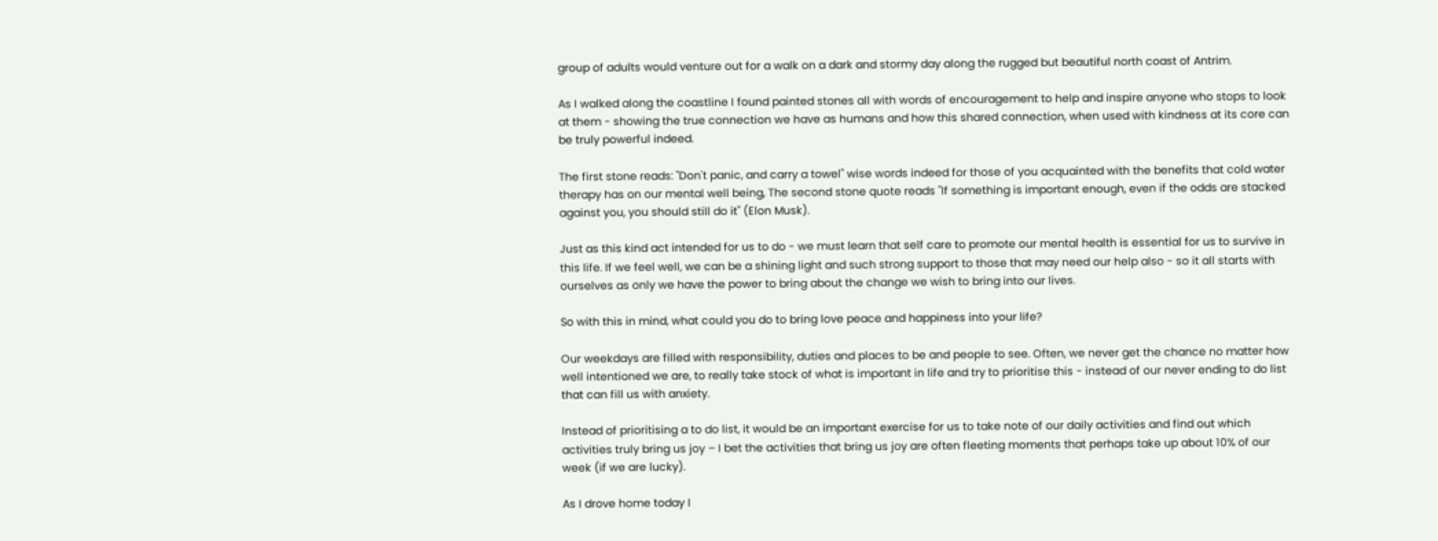group of adults would venture out for a walk on a dark and stormy day along the rugged but beautiful north coast of Antrim.

As I walked along the coastline I found painted stones all with words of encouragement to help and inspire anyone who stops to look at them - showing the true connection we have as humans and how this shared connection, when used with kindness at its core can be truly powerful indeed.

The first stone reads: "Don't panic, and carry a towel" wise words indeed for those of you acquainted with the benefits that cold water therapy has on our mental well being, The second stone quote reads "If something is important enough, even if the odds are stacked against you, you should still do it" (Elon Musk).

Just as this kind act intended for us to do - we must learn that self care to promote our mental health is essential for us to survive in this life. If we feel well, we can be a shining light and such strong support to those that may need our help also - so it all starts with ourselves as only we have the power to bring about the change we wish to bring into our lives.

So with this in mind, what could you do to bring love peace and happiness into your life?

Our weekdays are filled with responsibility, duties and places to be and people to see. Often, we never get the chance no matter how well intentioned we are, to really take stock of what is important in life and try to prioritise this - instead of our never ending to do list that can fill us with anxiety.

Instead of prioritising a to do list, it would be an important exercise for us to take note of our daily activities and find out which activities truly bring us joy – I bet the activities that bring us joy are often fleeting moments that perhaps take up about 10% of our week (if we are lucky).

As I drove home today I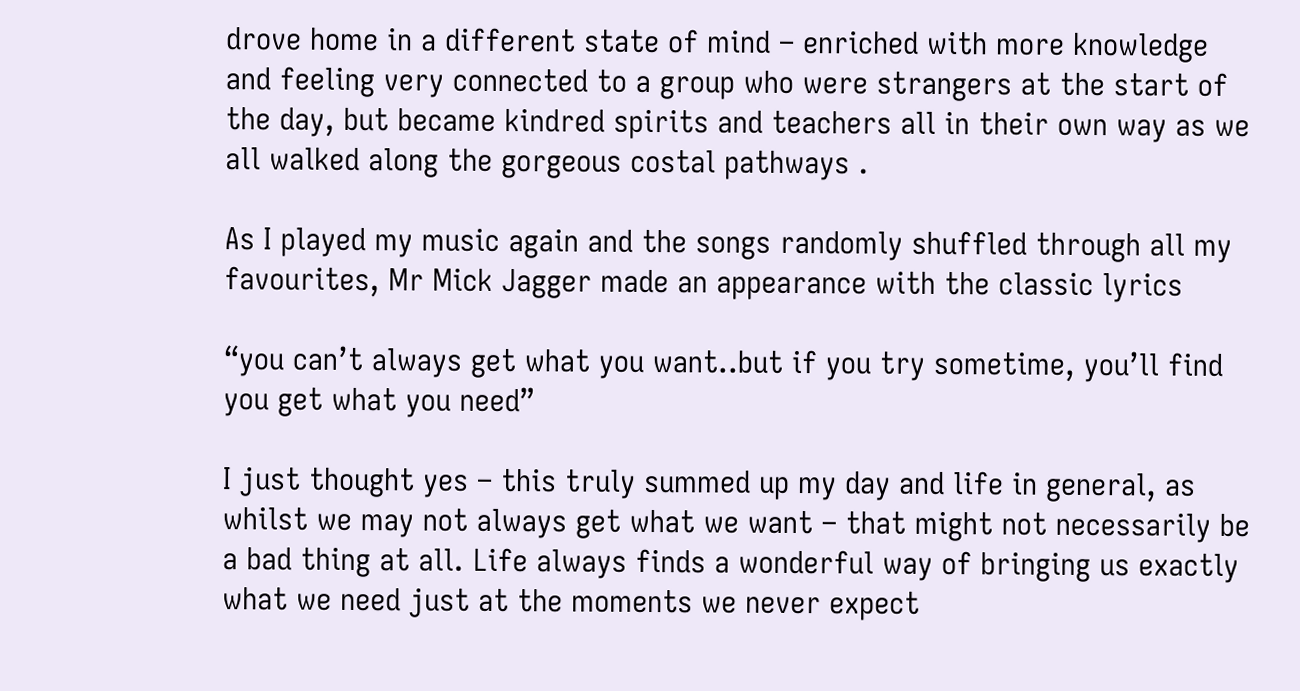drove home in a different state of mind – enriched with more knowledge and feeling very connected to a group who were strangers at the start of the day, but became kindred spirits and teachers all in their own way as we all walked along the gorgeous costal pathways .

As I played my music again and the songs randomly shuffled through all my favourites, Mr Mick Jagger made an appearance with the classic lyrics

“you can’t always get what you want..but if you try sometime, you’ll find you get what you need”

I just thought yes – this truly summed up my day and life in general, as whilst we may not always get what we want – that might not necessarily be a bad thing at all. Life always finds a wonderful way of bringing us exactly what we need just at the moments we never expect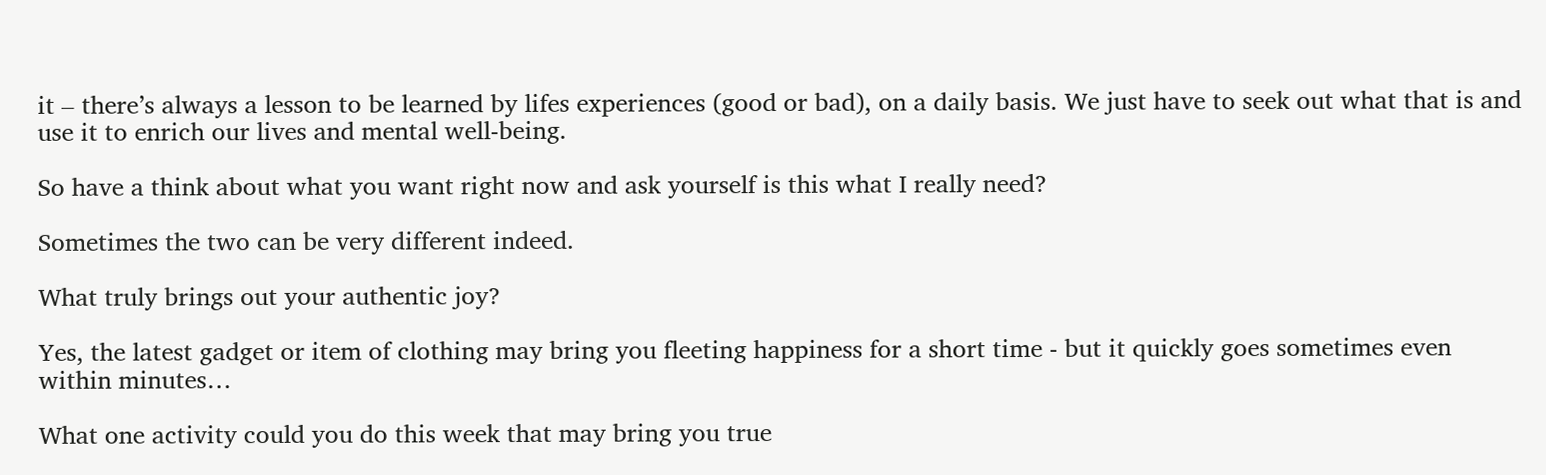it – there’s always a lesson to be learned by lifes experiences (good or bad), on a daily basis. We just have to seek out what that is and use it to enrich our lives and mental well-being.

So have a think about what you want right now and ask yourself is this what I really need?

Sometimes the two can be very different indeed.

What truly brings out your authentic joy?

Yes, the latest gadget or item of clothing may bring you fleeting happiness for a short time - but it quickly goes sometimes even within minutes…

What one activity could you do this week that may bring you true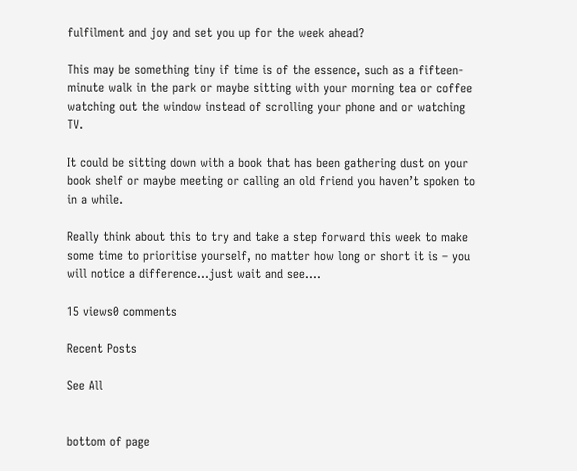fulfilment and joy and set you up for the week ahead?

This may be something tiny if time is of the essence, such as a fifteen-minute walk in the park or maybe sitting with your morning tea or coffee watching out the window instead of scrolling your phone and or watching TV.

It could be sitting down with a book that has been gathering dust on your book shelf or maybe meeting or calling an old friend you haven’t spoken to in a while.

Really think about this to try and take a step forward this week to make some time to prioritise yourself, no matter how long or short it is – you will notice a difference…just wait and see....

15 views0 comments

Recent Posts

See All


bottom of page